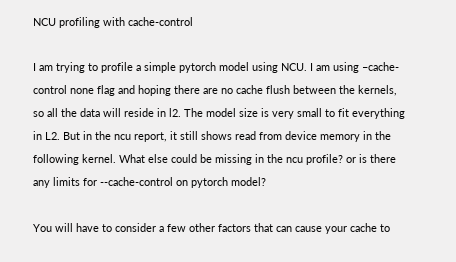NCU profiling with cache-control

I am trying to profile a simple pytorch model using NCU. I am using –cache-control none flag and hoping there are no cache flush between the kernels, so all the data will reside in l2. The model size is very small to fit everything in L2. But in the ncu report, it still shows read from device memory in the following kernel. What else could be missing in the ncu profile? or is there any limits for --cache-control on pytorch model?

You will have to consider a few other factors that can cause your cache to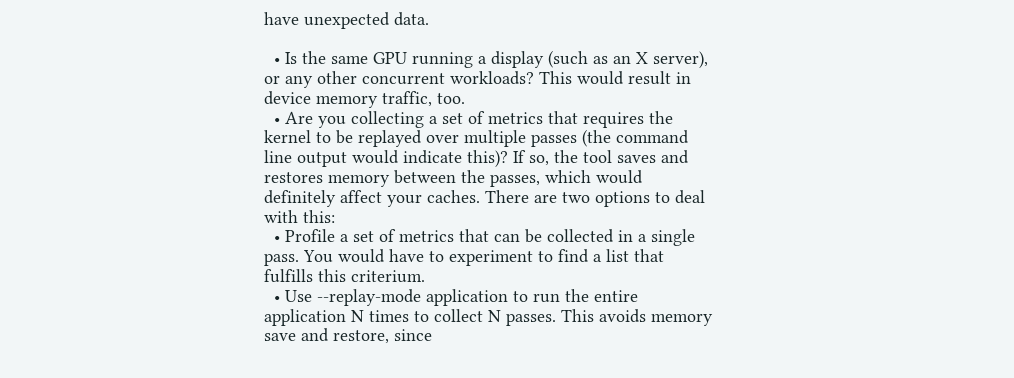have unexpected data.

  • Is the same GPU running a display (such as an X server), or any other concurrent workloads? This would result in device memory traffic, too.
  • Are you collecting a set of metrics that requires the kernel to be replayed over multiple passes (the command line output would indicate this)? If so, the tool saves and restores memory between the passes, which would definitely affect your caches. There are two options to deal with this:
  • Profile a set of metrics that can be collected in a single pass. You would have to experiment to find a list that fulfills this criterium.
  • Use --replay-mode application to run the entire application N times to collect N passes. This avoids memory save and restore, since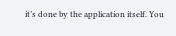it’s done by the application itself. You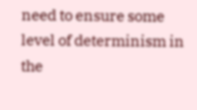need to ensure some level of determinism in the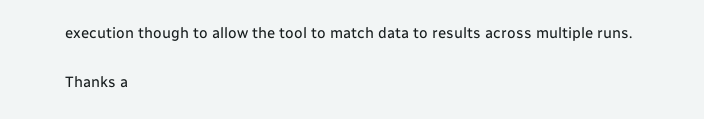execution though to allow the tool to match data to results across multiple runs.

Thanks a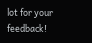lot for your feedback!